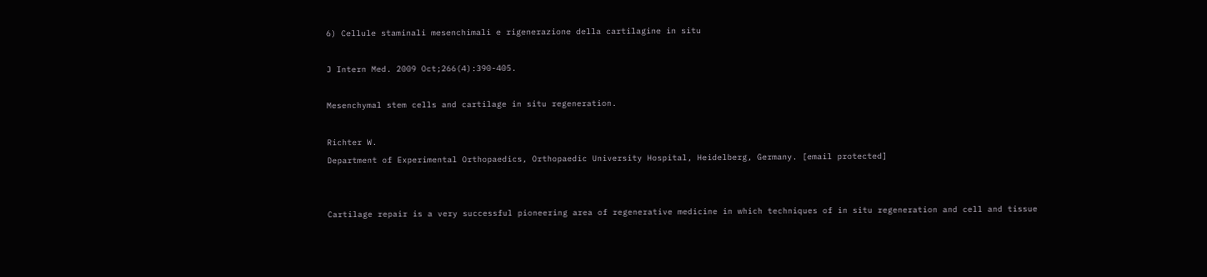6) Cellule staminali mesenchimali e rigenerazione della cartilagine in situ

J Intern Med. 2009 Oct;266(4):390-405.

Mesenchymal stem cells and cartilage in situ regeneration.

Richter W.
Department of Experimental Orthopaedics, Orthopaedic University Hospital, Heidelberg, Germany. [email protected]


Cartilage repair is a very successful pioneering area of regenerative medicine in which techniques of in situ regeneration and cell and tissue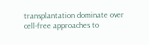transplantation dominate over cell-free approaches to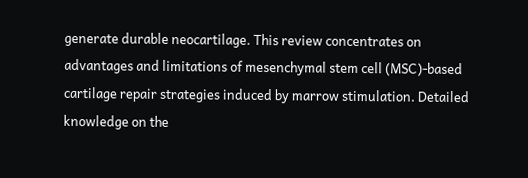generate durable neocartilage. This review concentrates on advantages and limitations of mesenchymal stem cell (MSC)-based cartilage repair strategies induced by marrow stimulation. Detailed knowledge on the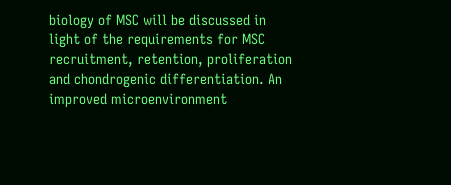biology of MSC will be discussed in light of the requirements for MSC recruitment, retention, proliferation and chondrogenic differentiation. An improved microenvironment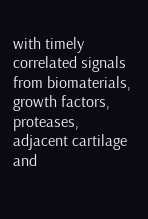with timely correlated signals from biomaterials, growth factors, proteases, adjacent cartilage and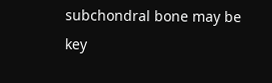subchondral bone may be key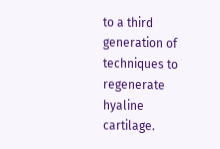to a third generation of techniques to regenerate hyaline cartilage.